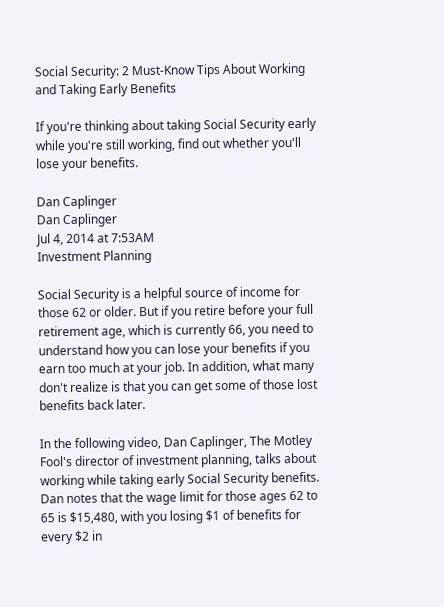Social Security: 2 Must-Know Tips About Working and Taking Early Benefits

If you're thinking about taking Social Security early while you're still working, find out whether you'll lose your benefits.

Dan Caplinger
Dan Caplinger
Jul 4, 2014 at 7:53AM
Investment Planning

Social Security is a helpful source of income for those 62 or older. But if you retire before your full retirement age, which is currently 66, you need to understand how you can lose your benefits if you earn too much at your job. In addition, what many don't realize is that you can get some of those lost benefits back later.

In the following video, Dan Caplinger, The Motley Fool's director of investment planning, talks about working while taking early Social Security benefits. Dan notes that the wage limit for those ages 62 to 65 is $15,480, with you losing $1 of benefits for every $2 in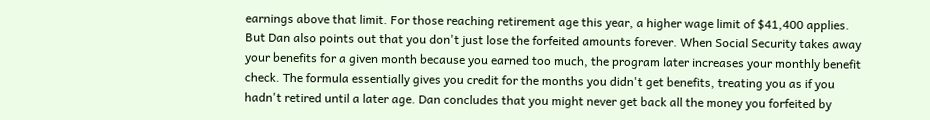earnings above that limit. For those reaching retirement age this year, a higher wage limit of $41,400 applies. But Dan also points out that you don't just lose the forfeited amounts forever. When Social Security takes away your benefits for a given month because you earned too much, the program later increases your monthly benefit check. The formula essentially gives you credit for the months you didn't get benefits, treating you as if you hadn't retired until a later age. Dan concludes that you might never get back all the money you forfeited by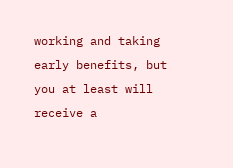working and taking early benefits, but you at least will receive a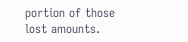portion of those lost amounts.